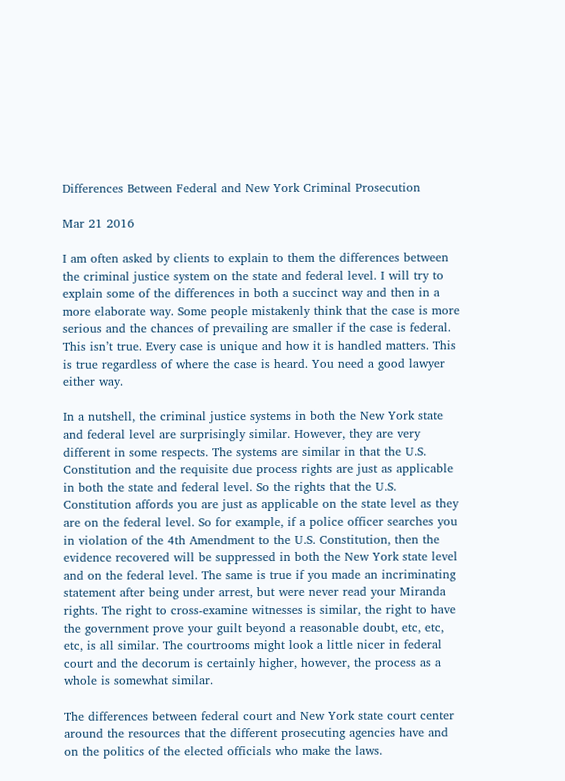Differences Between Federal and New York Criminal Prosecution

Mar 21 2016

I am often asked by clients to explain to them the differences between the criminal justice system on the state and federal level. I will try to explain some of the differences in both a succinct way and then in a more elaborate way. Some people mistakenly think that the case is more serious and the chances of prevailing are smaller if the case is federal. This isn’t true. Every case is unique and how it is handled matters. This is true regardless of where the case is heard. You need a good lawyer either way.

In a nutshell, the criminal justice systems in both the New York state and federal level are surprisingly similar. However, they are very different in some respects. The systems are similar in that the U.S. Constitution and the requisite due process rights are just as applicable in both the state and federal level. So the rights that the U.S. Constitution affords you are just as applicable on the state level as they are on the federal level. So for example, if a police officer searches you in violation of the 4th Amendment to the U.S. Constitution, then the evidence recovered will be suppressed in both the New York state level and on the federal level. The same is true if you made an incriminating statement after being under arrest, but were never read your Miranda rights. The right to cross-examine witnesses is similar, the right to have the government prove your guilt beyond a reasonable doubt, etc, etc, etc, is all similar. The courtrooms might look a little nicer in federal court and the decorum is certainly higher, however, the process as a whole is somewhat similar.

The differences between federal court and New York state court center around the resources that the different prosecuting agencies have and on the politics of the elected officials who make the laws.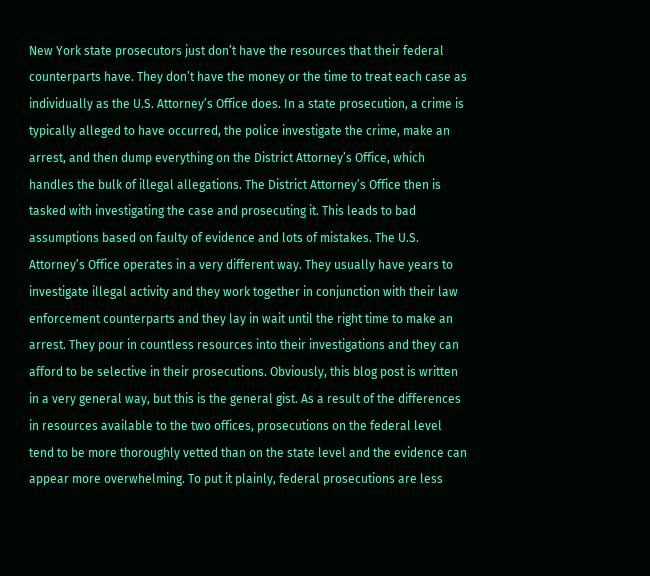New York state prosecutors just don’t have the resources that their federal counterparts have. They don’t have the money or the time to treat each case as individually as the U.S. Attorney’s Office does. In a state prosecution, a crime is typically alleged to have occurred, the police investigate the crime, make an arrest, and then dump everything on the District Attorney’s Office, which handles the bulk of illegal allegations. The District Attorney’s Office then is tasked with investigating the case and prosecuting it. This leads to bad assumptions based on faulty of evidence and lots of mistakes. The U.S. Attorney’s Office operates in a very different way. They usually have years to investigate illegal activity and they work together in conjunction with their law enforcement counterparts and they lay in wait until the right time to make an arrest. They pour in countless resources into their investigations and they can afford to be selective in their prosecutions. Obviously, this blog post is written in a very general way, but this is the general gist. As a result of the differences in resources available to the two offices, prosecutions on the federal level tend to be more thoroughly vetted than on the state level and the evidence can appear more overwhelming. To put it plainly, federal prosecutions are less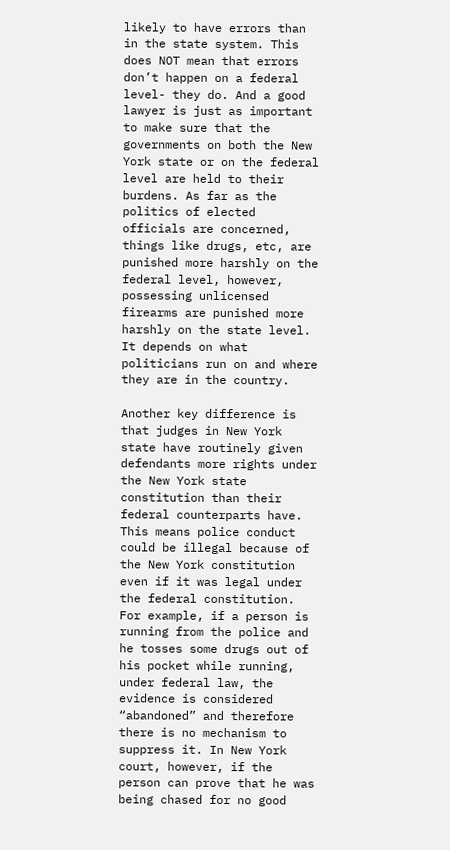likely to have errors than in the state system. This does NOT mean that errors don’t happen on a federal level- they do. And a good lawyer is just as important to make sure that the governments on both the New York state or on the federal level are held to their burdens. As far as the politics of elected officials are concerned, things like drugs, etc, are punished more harshly on the federal level, however, possessing unlicensed firearms are punished more harshly on the state level. It depends on what politicians run on and where they are in the country.

Another key difference is that judges in New York state have routinely given defendants more rights under the New York state constitution than their federal counterparts have. This means police conduct could be illegal because of the New York constitution even if it was legal under the federal constitution. For example, if a person is running from the police and he tosses some drugs out of his pocket while running, under federal law, the evidence is considered “abandoned” and therefore there is no mechanism to suppress it. In New York court, however, if the person can prove that he was being chased for no good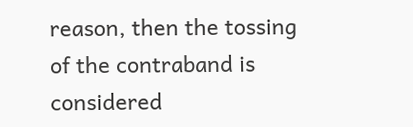reason, then the tossing of the contraband is considered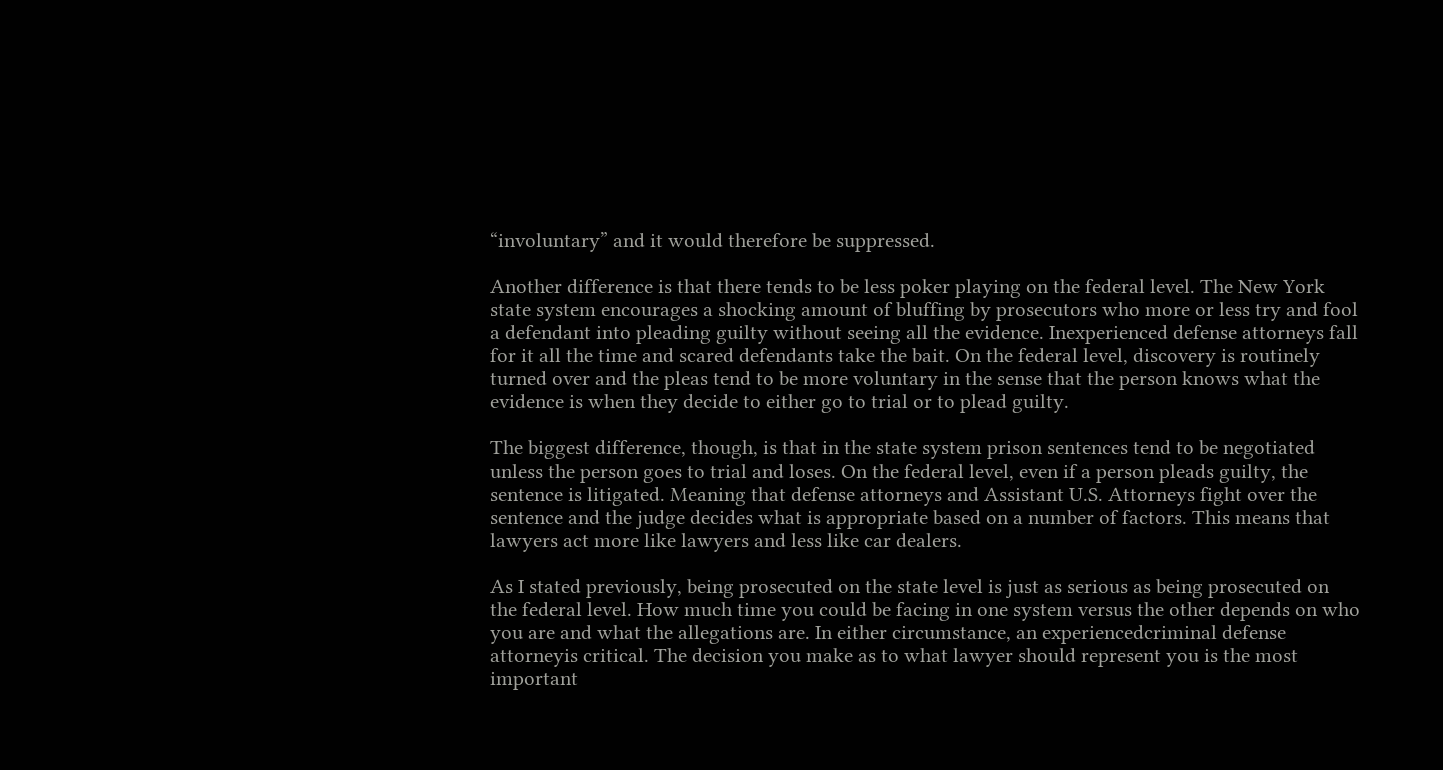“involuntary” and it would therefore be suppressed.

Another difference is that there tends to be less poker playing on the federal level. The New York state system encourages a shocking amount of bluffing by prosecutors who more or less try and fool a defendant into pleading guilty without seeing all the evidence. Inexperienced defense attorneys fall for it all the time and scared defendants take the bait. On the federal level, discovery is routinely turned over and the pleas tend to be more voluntary in the sense that the person knows what the evidence is when they decide to either go to trial or to plead guilty.

The biggest difference, though, is that in the state system prison sentences tend to be negotiated unless the person goes to trial and loses. On the federal level, even if a person pleads guilty, the sentence is litigated. Meaning that defense attorneys and Assistant U.S. Attorneys fight over the sentence and the judge decides what is appropriate based on a number of factors. This means that lawyers act more like lawyers and less like car dealers.

As I stated previously, being prosecuted on the state level is just as serious as being prosecuted on the federal level. How much time you could be facing in one system versus the other depends on who you are and what the allegations are. In either circumstance, an experiencedcriminal defense attorneyis critical. The decision you make as to what lawyer should represent you is the most important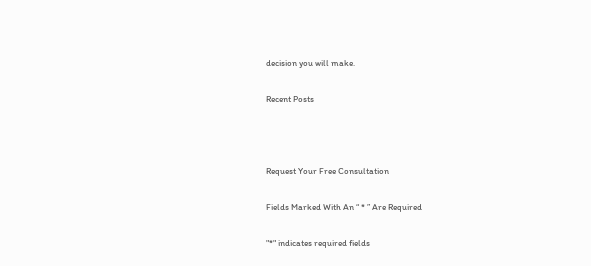decision you will make.

Recent Posts



Request Your Free Consultation

Fields Marked With An “ * ” Are Required

"*" indicates required fields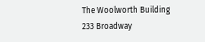The Woolworth Building
233 Broadway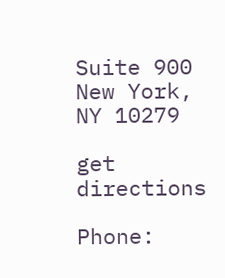Suite 900
New York, NY 10279

get directions

Phone: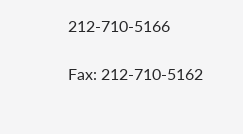212-710-5166

Fax: 212-710-5162